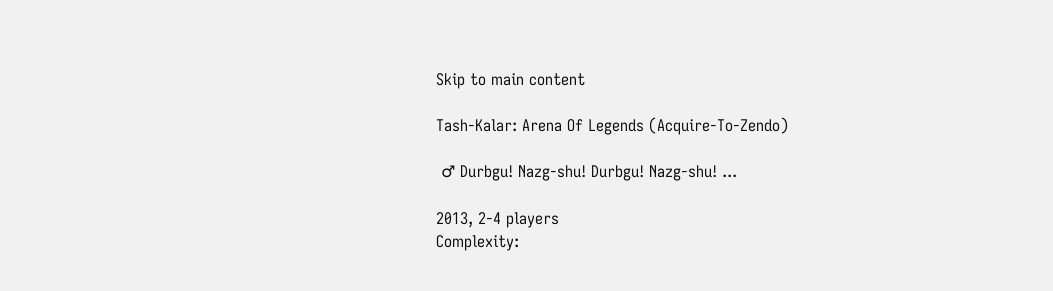Skip to main content

Tash-Kalar: Arena Of Legends (Acquire-To-Zendo)

 ♂ Durbgu! Nazg-shu! Durbgu! Nazg-shu! ...

2013, 2-4 players
Complexity: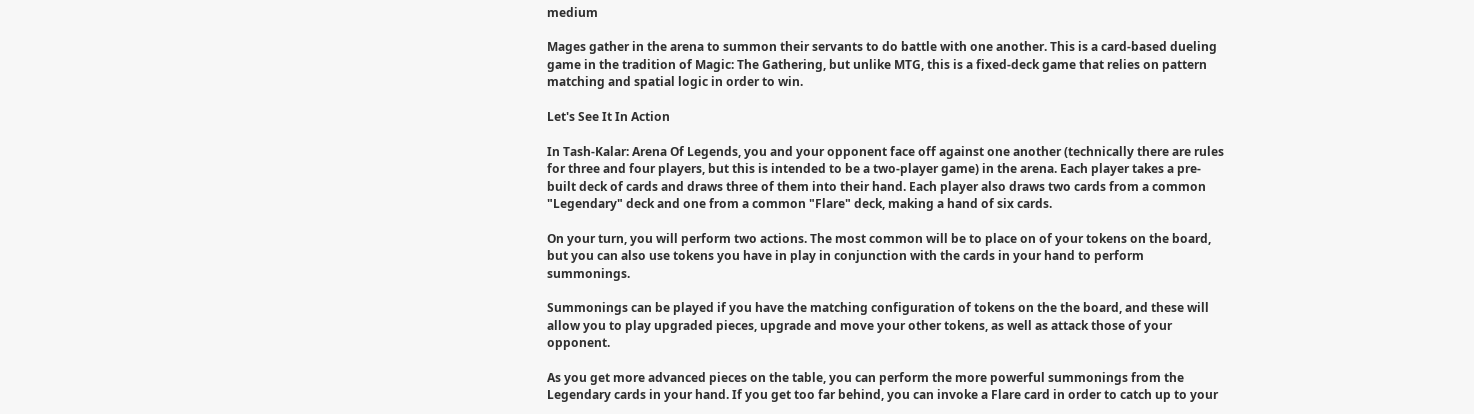medium

Mages gather in the arena to summon their servants to do battle with one another. This is a card-based dueling game in the tradition of Magic: The Gathering, but unlike MTG, this is a fixed-deck game that relies on pattern matching and spatial logic in order to win.

Let's See It In Action

In Tash-Kalar: Arena Of Legends, you and your opponent face off against one another (technically there are rules for three and four players, but this is intended to be a two-player game) in the arena. Each player takes a pre-built deck of cards and draws three of them into their hand. Each player also draws two cards from a common "Legendary" deck and one from a common "Flare" deck, making a hand of six cards.

On your turn, you will perform two actions. The most common will be to place on of your tokens on the board, but you can also use tokens you have in play in conjunction with the cards in your hand to perform summonings.

Summonings can be played if you have the matching configuration of tokens on the the board, and these will allow you to play upgraded pieces, upgrade and move your other tokens, as well as attack those of your opponent.

As you get more advanced pieces on the table, you can perform the more powerful summonings from the Legendary cards in your hand. If you get too far behind, you can invoke a Flare card in order to catch up to your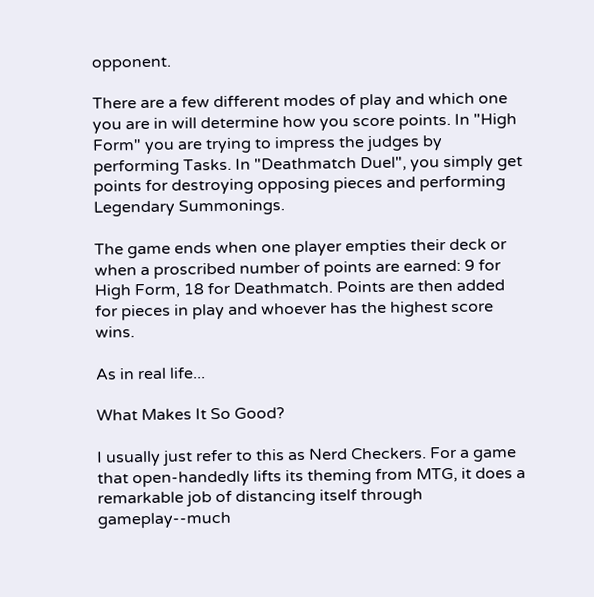opponent.

There are a few different modes of play and which one you are in will determine how you score points. In "High Form" you are trying to impress the judges by performing Tasks. In "Deathmatch Duel", you simply get points for destroying opposing pieces and performing Legendary Summonings.

The game ends when one player empties their deck or when a proscribed number of points are earned: 9 for High Form, 18 for Deathmatch. Points are then added for pieces in play and whoever has the highest score wins.

As in real life...

What Makes It So Good?

I usually just refer to this as Nerd Checkers. For a game that open-handedly lifts its theming from MTG, it does a remarkable job of distancing itself through gameplay--much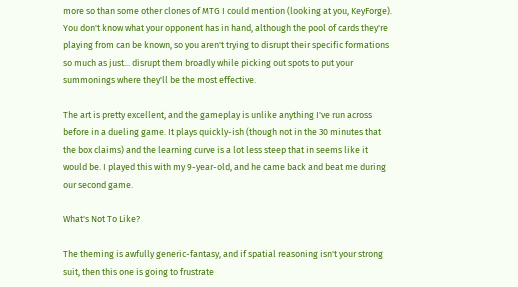more so than some other clones of MTG I could mention (looking at you, KeyForge). You don't know what your opponent has in hand, although the pool of cards they're playing from can be known, so you aren't trying to disrupt their specific formations so much as just... disrupt them broadly while picking out spots to put your summonings where they'll be the most effective.

The art is pretty excellent, and the gameplay is unlike anything I've run across before in a dueling game. It plays quickly-ish (though not in the 30 minutes that the box claims) and the learning curve is a lot less steep that in seems like it would be. I played this with my 9-year-old, and he came back and beat me during our second game.

What's Not To Like?

The theming is awfully generic-fantasy, and if spatial reasoning isn't your strong suit, then this one is going to frustrate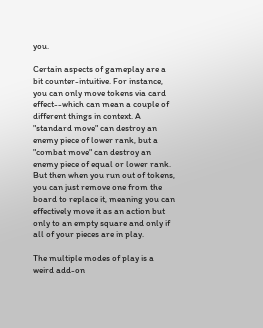you.

Certain aspects of gameplay are a bit counter-intuitive. For instance, you can only move tokens via card effect--which can mean a couple of different things in context. A "standard move" can destroy an enemy piece of lower rank, but a "combat move" can destroy an enemy piece of equal or lower rank. But then when you run out of tokens, you can just remove one from the board to replace it, meaning you can effectively move it as an action but only to an empty square and only if all of your pieces are in play.

The multiple modes of play is a weird add-on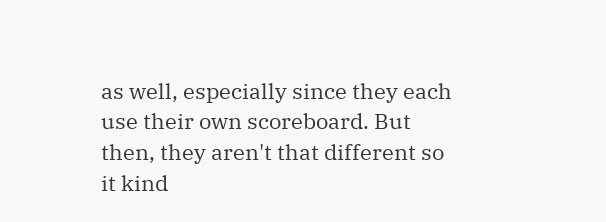as well, especially since they each use their own scoreboard. But then, they aren't that different so it kind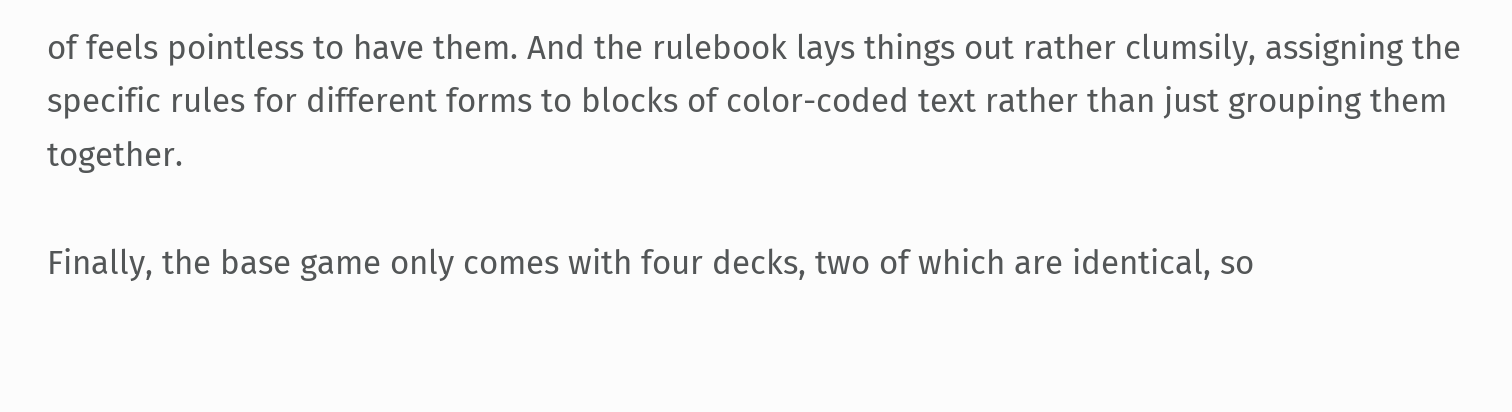of feels pointless to have them. And the rulebook lays things out rather clumsily, assigning the specific rules for different forms to blocks of color-coded text rather than just grouping them together.

Finally, the base game only comes with four decks, two of which are identical, so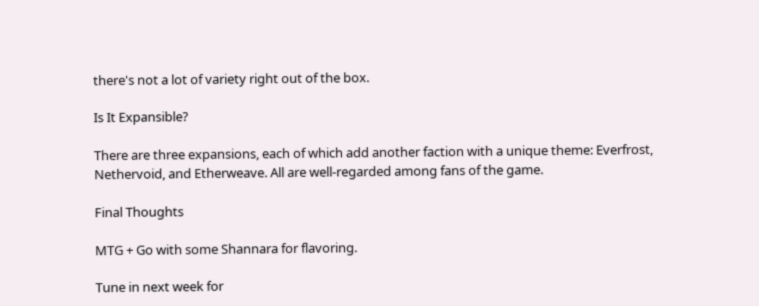there's not a lot of variety right out of the box.

Is It Expansible?

There are three expansions, each of which add another faction with a unique theme: Everfrost, Nethervoid, and Etherweave. All are well-regarded among fans of the game.

Final Thoughts

MTG + Go with some Shannara for flavoring.

Tune in next week for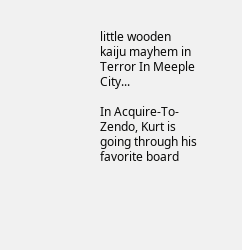little wooden kaiju mayhem in Terror In Meeple City...

In Acquire-To-Zendo, Kurt is going through his favorite board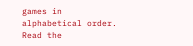games in alphabetical order. Read the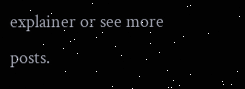explainer or see more posts.